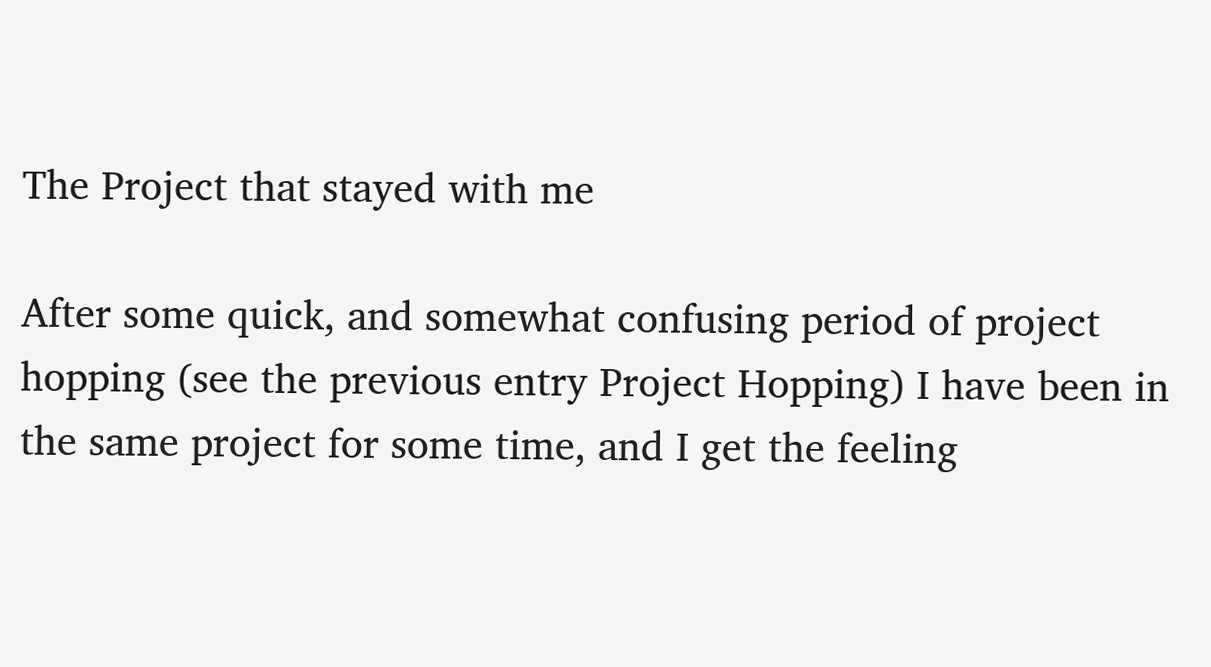The Project that stayed with me

After some quick, and somewhat confusing period of project hopping (see the previous entry Project Hopping) I have been in the same project for some time, and I get the feeling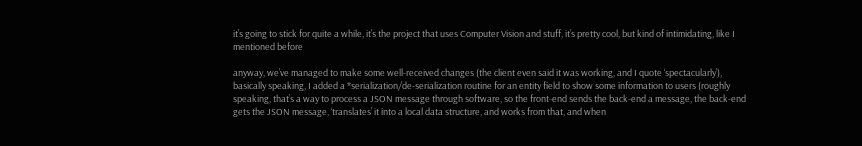it’s going to stick for quite a while, it’s the project that uses Computer Vision and stuff, it’s pretty cool, but kind of intimidating, like I mentioned before

anyway, we’ve managed to make some well-received changes (the client even said it was working, and I quote ‘spectacularly’), basically speaking, I added a *serialization/de-serialization routine for an entity field to show some information to users (roughly speaking, that’s a way to process a JSON message through software, so the front-end sends the back-end a message, the back-end gets the JSON message, ‘translates’ it into a local data structure, and works from that, and when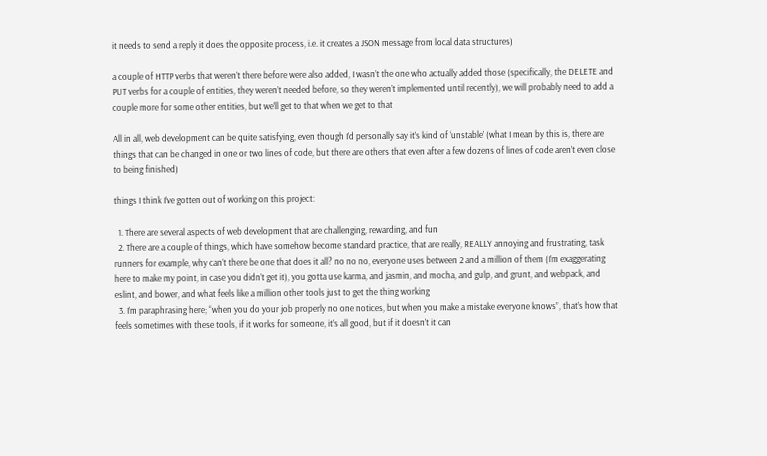it needs to send a reply it does the opposite process, i.e. it creates a JSON message from local data structures)

a couple of HTTP verbs that weren’t there before were also added, I wasn’t the one who actually added those (specifically, the DELETE and PUT verbs for a couple of entities, they weren’t needed before, so they weren’t implemented until recently), we will probably need to add a couple more for some other entities, but we’ll get to that when we get to that

All in all, web development can be quite satisfying, even though I’d personally say it’s kind of ‘unstable’ (what I mean by this is, there are things that can be changed in one or two lines of code, but there are others that even after a few dozens of lines of code aren’t even close to being finished)

things I think I’ve gotten out of working on this project:

  1. There are several aspects of web development that are challenging, rewarding, and fun
  2. There are a couple of things, which have somehow become standard practice, that are really, REALLY annoying and frustrating, task runners for example, why can’t there be one that does it all? no no no, everyone uses between 2 and a million of them (I’m exaggerating here to make my point, in case you didn’t get it), you gotta use karma, and jasmin, and mocha, and gulp, and grunt, and webpack, and eslint, and bower, and what feels like a million other tools just to get the thing working
  3. I’m paraphrasing here; “when you do your job properly no one notices, but when you make a mistake everyone knows”, that’s how that feels sometimes with these tools, if it works for someone, it’s all good, but if it doesn’t it can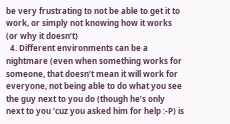be very frustrating to not be able to get it to work, or simply not knowing how it works (or why it doesn’t)
  4. Different environments can be a nightmare (even when something works for someone, that doesn’t mean it will work for everyone, not being able to do what you see the guy next to you do (though he’s only next to you ‘cuz you asked him for help :-P) is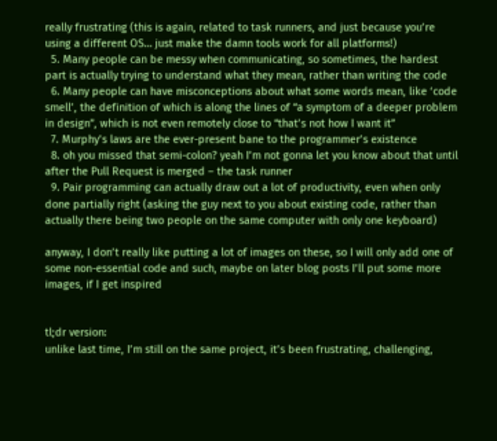really frustrating (this is again, related to task runners, and just because you’re using a different OS… just make the damn tools work for all platforms!)
  5. Many people can be messy when communicating, so sometimes, the hardest part is actually trying to understand what they mean, rather than writing the code
  6. Many people can have misconceptions about what some words mean, like ‘code smell’, the definition of which is along the lines of “a symptom of a deeper problem in design”, which is not even remotely close to “that’s not how I want it”
  7. Murphy’s laws are the ever-present bane to the programmer’s existence
  8. oh you missed that semi-colon? yeah I’m not gonna let you know about that until after the Pull Request is merged – the task runner
  9. Pair programming can actually draw out a lot of productivity, even when only done partially right (asking the guy next to you about existing code, rather than actually there being two people on the same computer with only one keyboard)

anyway, I don’t really like putting a lot of images on these, so I will only add one of some non-essential code and such, maybe on later blog posts I’ll put some more images, if I get inspired


tl;dr version:
unlike last time, I’m still on the same project, it’s been frustrating, challenging,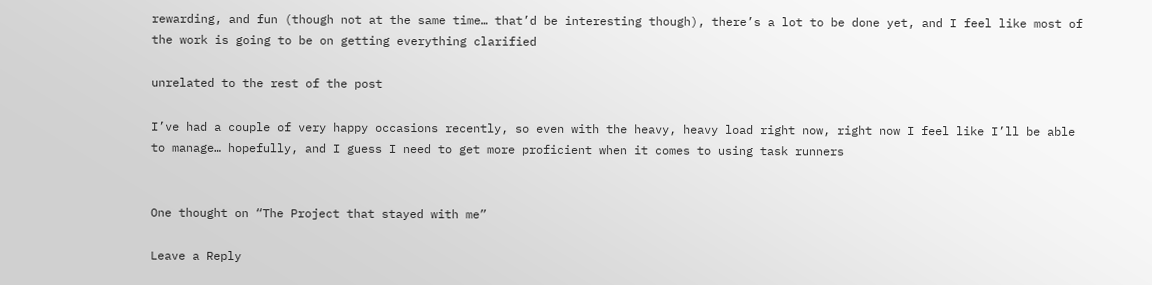rewarding, and fun (though not at the same time… that’d be interesting though), there’s a lot to be done yet, and I feel like most of the work is going to be on getting everything clarified

unrelated to the rest of the post

I’ve had a couple of very happy occasions recently, so even with the heavy, heavy load right now, right now I feel like I’ll be able to manage… hopefully, and I guess I need to get more proficient when it comes to using task runners


One thought on “The Project that stayed with me”

Leave a Reply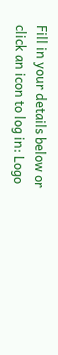Fill in your details below or click an icon to log in: Logo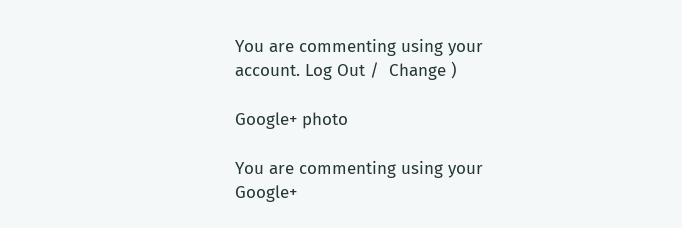You are commenting using your account. Log Out /  Change )

Google+ photo

You are commenting using your Google+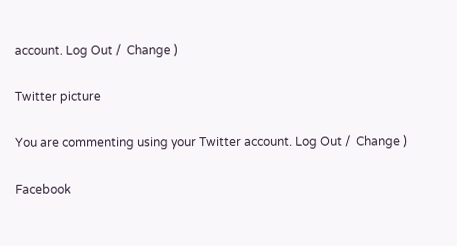account. Log Out /  Change )

Twitter picture

You are commenting using your Twitter account. Log Out /  Change )

Facebook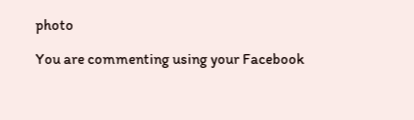photo

You are commenting using your Facebook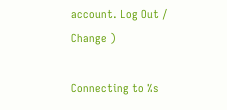account. Log Out /  Change )

Connecting to %s